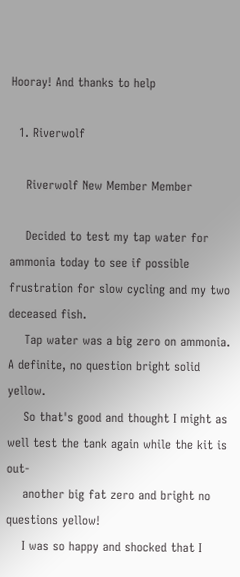Hooray! And thanks to help

  1. Riverwolf

    Riverwolf New Member Member

    Decided to test my tap water for ammonia today to see if possible frustration for slow cycling and my two deceased fish.
    Tap water was a big zero on ammonia. A definite, no question bright solid yellow.
    So that's good and thought I might as well test the tank again while the kit is out-
    another big fat zero and bright no questions yellow!
    I was so happy and shocked that I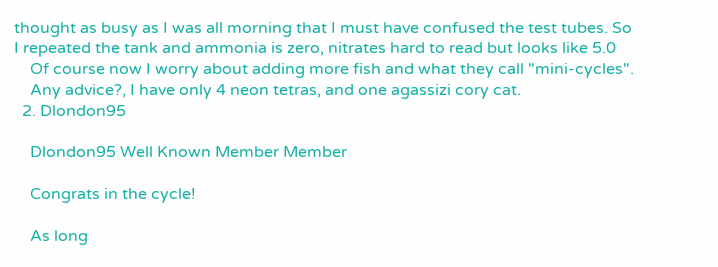thought as busy as I was all morning that I must have confused the test tubes. So I repeated the tank and ammonia is zero, nitrates hard to read but looks like 5.0
    Of course now I worry about adding more fish and what they call "mini-cycles".
    Any advice?, I have only 4 neon tetras, and one agassizi cory cat.
  2. Dlondon95

    Dlondon95 Well Known Member Member

    Congrats in the cycle!

    As long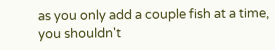as you only add a couple fish at a time, you shouldn't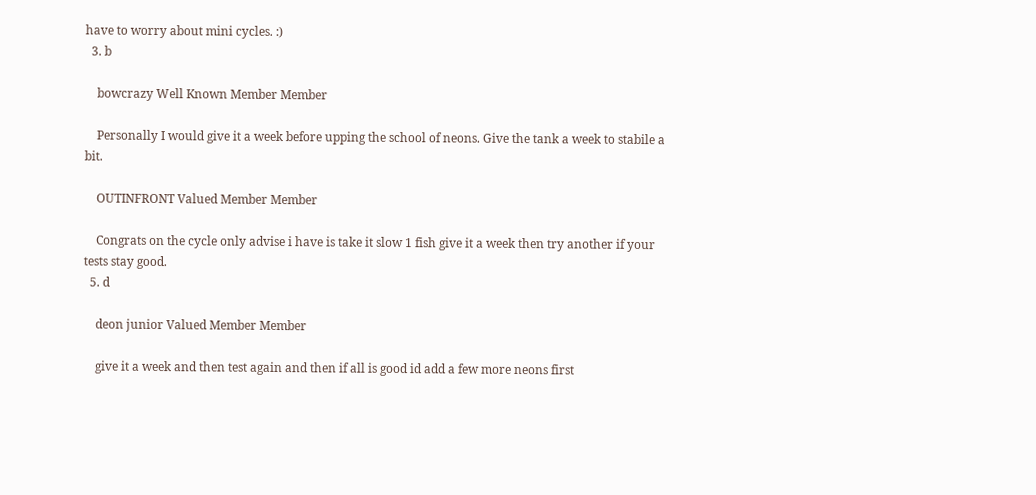have to worry about mini cycles. :)
  3. b

    bowcrazy Well Known Member Member

    Personally I would give it a week before upping the school of neons. Give the tank a week to stabile a bit.

    OUTINFRONT Valued Member Member

    Congrats on the cycle only advise i have is take it slow 1 fish give it a week then try another if your tests stay good.
  5. d

    deon junior Valued Member Member

    give it a week and then test again and then if all is good id add a few more neons first